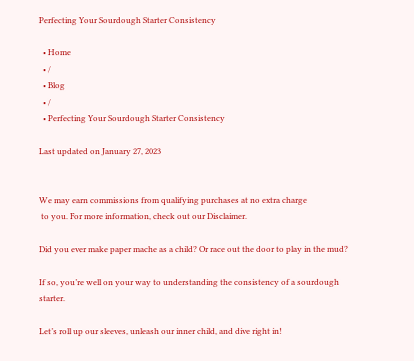Perfecting Your Sourdough Starter Consistency

  • Home
  • /
  • Blog
  • /
  • Perfecting Your Sourdough Starter Consistency

Last updated on January 27, 2023


We may earn commissions from qualifying purchases at no extra charge
 to you. For more information, check out our Disclaimer.

Did you ever make paper mache as a child? Or race out the door to play in the mud?

If so, you’re well on your way to understanding the consistency of a sourdough starter.

Let’s roll up our sleeves, unleash our inner child, and dive right in!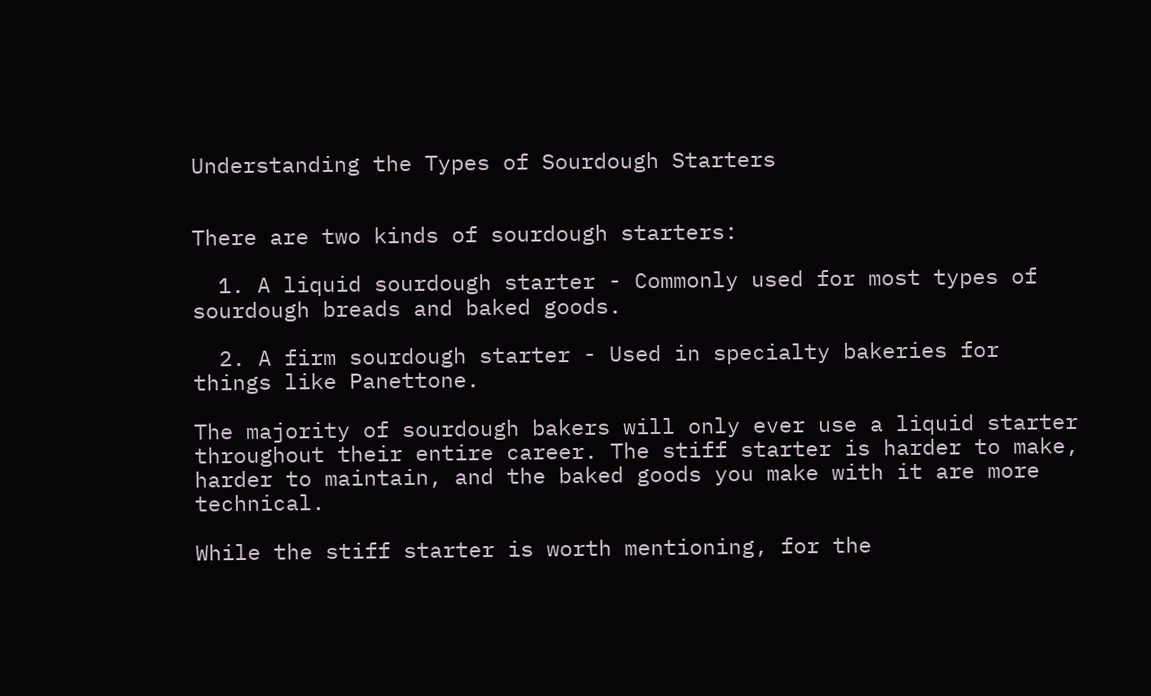Understanding the Types of Sourdough Starters


There are two kinds of sourdough starters:

  1. A liquid sourdough starter - Commonly used for most types of sourdough breads and baked goods.

  2. A firm sourdough starter - Used in specialty bakeries for things like Panettone.

The majority of sourdough bakers will only ever use a liquid starter throughout their entire career. The stiff starter is harder to make, harder to maintain, and the baked goods you make with it are more technical.

While the stiff starter is worth mentioning, for the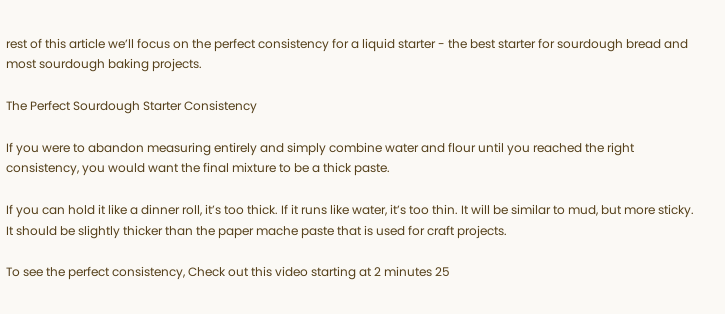rest of this article we’ll focus on the perfect consistency for a liquid starter - the best starter for sourdough bread and most sourdough baking projects.

The Perfect Sourdough Starter Consistency

If you were to abandon measuring entirely and simply combine water and flour until you reached the right consistency, you would want the final mixture to be a thick paste.

If you can hold it like a dinner roll, it’s too thick. If it runs like water, it’s too thin. It will be similar to mud, but more sticky. It should be slightly thicker than the paper mache paste that is used for craft projects.

To see the perfect consistency, Check out this video starting at 2 minutes 25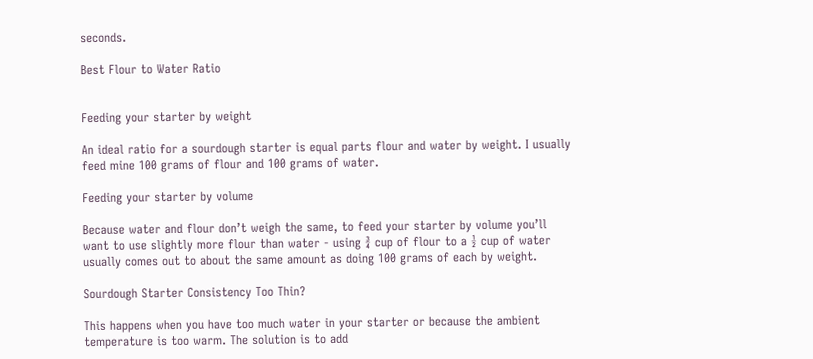seconds.

Best Flour to Water Ratio


Feeding your starter by weight

An ideal ratio for a sourdough starter is equal parts flour and water by weight. I usually feed mine 100 grams of flour and 100 grams of water.

Feeding your starter by volume

Because water and flour don’t weigh the same, to feed your starter by volume you’ll want to use slightly more flour than water - using ¾ cup of flour to a ½ cup of water usually comes out to about the same amount as doing 100 grams of each by weight.

Sourdough Starter Consistency Too Thin?

This happens when you have too much water in your starter or because the ambient temperature is too warm. The solution is to add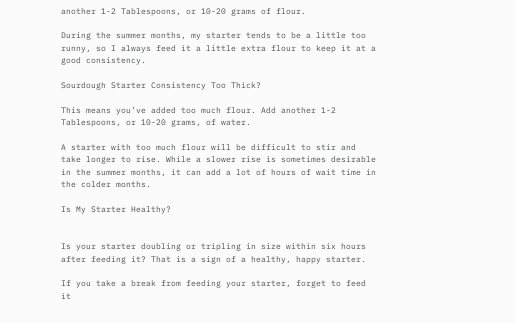another 1-2 Tablespoons, or 10-20 grams of flour.

During the summer months, my starter tends to be a little too runny, so I always feed it a little extra flour to keep it at a good consistency.

Sourdough Starter Consistency Too Thick?

This means you’ve added too much flour. Add another 1-2 Tablespoons, or 10-20 grams, of water.

A starter with too much flour will be difficult to stir and take longer to rise. While a slower rise is sometimes desirable in the summer months, it can add a lot of hours of wait time in the colder months.

Is My Starter Healthy?


Is your starter doubling or tripling in size within six hours after feeding it? That is a sign of a healthy, happy starter.

If you take a break from feeding your starter, forget to feed it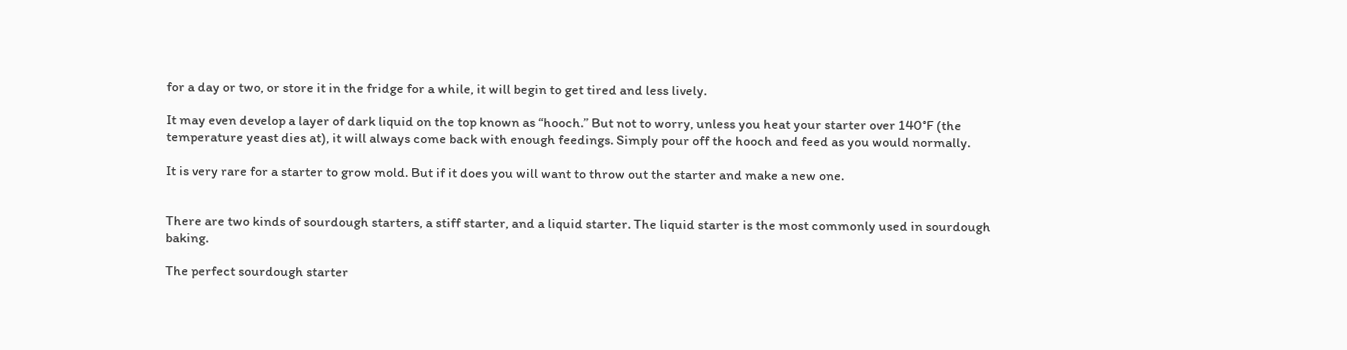for a day or two, or store it in the fridge for a while, it will begin to get tired and less lively.

It may even develop a layer of dark liquid on the top known as “hooch.” But not to worry, unless you heat your starter over 140°F (the temperature yeast dies at), it will always come back with enough feedings. Simply pour off the hooch and feed as you would normally.

It is very rare for a starter to grow mold. But if it does you will want to throw out the starter and make a new one.


There are two kinds of sourdough starters, a stiff starter, and a liquid starter. The liquid starter is the most commonly used in sourdough baking.

The perfect sourdough starter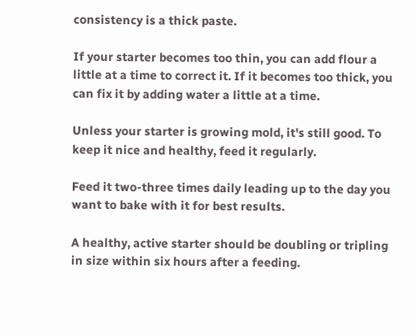consistency is a thick paste.

If your starter becomes too thin, you can add flour a little at a time to correct it. If it becomes too thick, you can fix it by adding water a little at a time.

Unless your starter is growing mold, it's still good. To keep it nice and healthy, feed it regularly.

Feed it two-three times daily leading up to the day you want to bake with it for best results.

A healthy, active starter should be doubling or tripling in size within six hours after a feeding.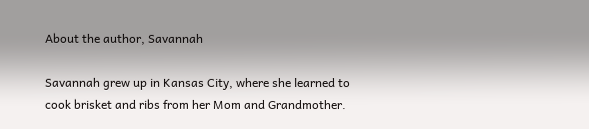About the author, Savannah

Savannah grew up in Kansas City, where she learned to cook brisket and ribs from her Mom and Grandmother.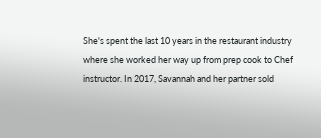She's spent the last 10 years in the restaurant industry where she worked her way up from prep cook to Chef instructor. In 2017, Savannah and her partner sold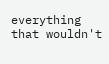everything that wouldn't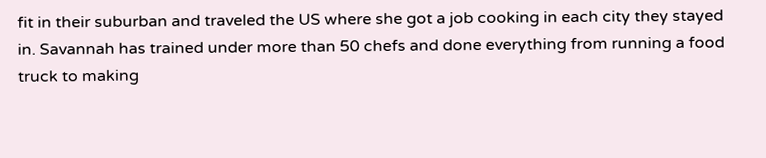fit in their suburban and traveled the US where she got a job cooking in each city they stayed in. Savannah has trained under more than 50 chefs and done everything from running a food truck to making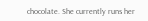chocolate. She currently runs her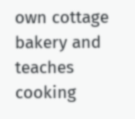own cottage bakery and teaches cooking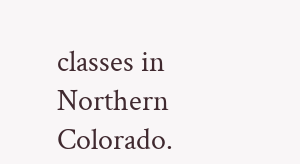classes in Northern Colorado.